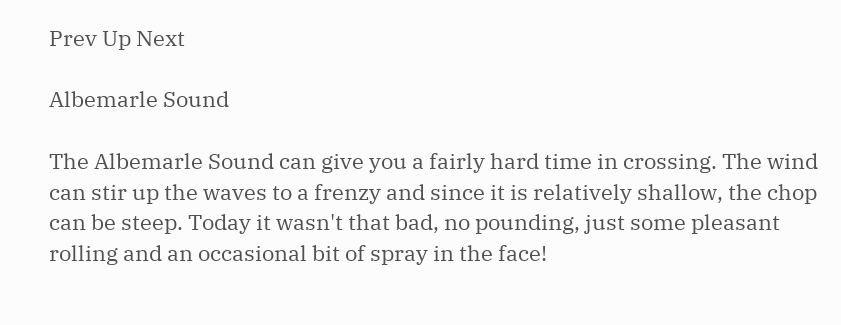Prev Up Next

Albemarle Sound

The Albemarle Sound can give you a fairly hard time in crossing. The wind can stir up the waves to a frenzy and since it is relatively shallow, the chop can be steep. Today it wasn't that bad, no pounding, just some pleasant rolling and an occasional bit of spray in the face!